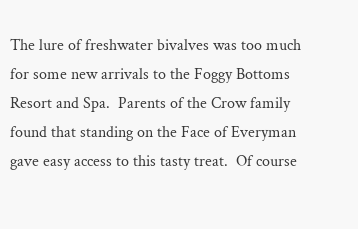The lure of freshwater bivalves was too much for some new arrivals to the Foggy Bottoms Resort and Spa.  Parents of the Crow family found that standing on the Face of Everyman gave easy access to this tasty treat.  Of course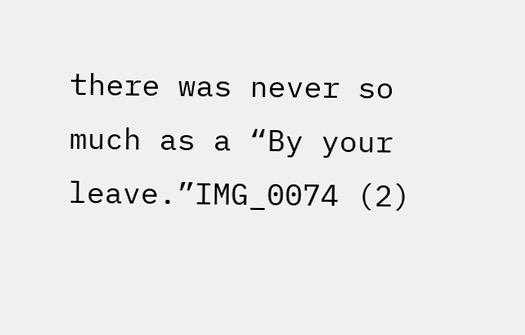there was never so much as a “By your leave.”IMG_0074 (2)